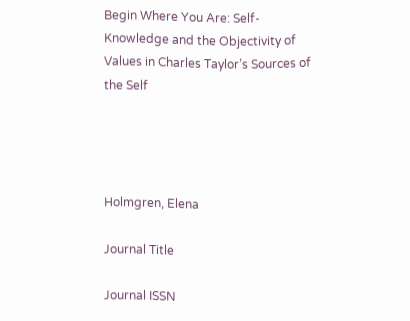Begin Where You Are: Self-Knowledge and the Objectivity of Values in Charles Taylor’s Sources of the Self




Holmgren, Elena

Journal Title

Journal ISSN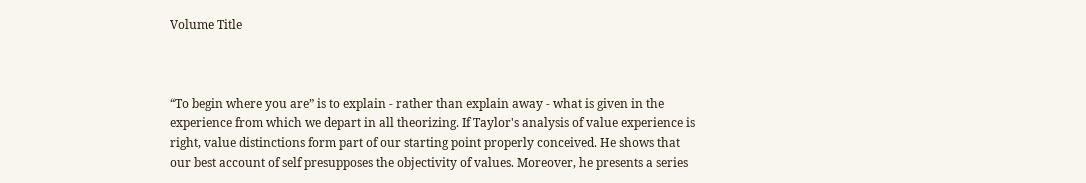Volume Title



“To begin where you are” is to explain - rather than explain away - what is given in the experience from which we depart in all theorizing. If Taylor's analysis of value experience is right, value distinctions form part of our starting point properly conceived. He shows that our best account of self presupposes the objectivity of values. Moreover, he presents a series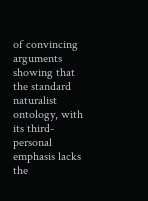of convincing arguments showing that the standard naturalist ontology, with its third-personal emphasis lacks the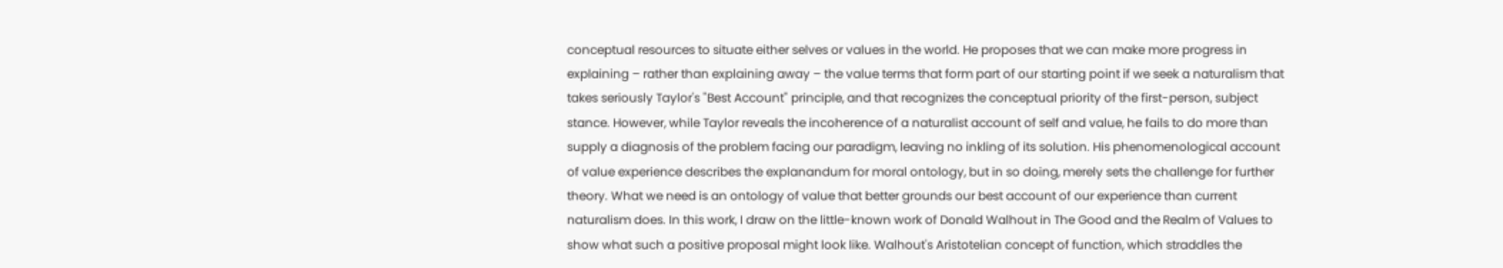conceptual resources to situate either selves or values in the world. He proposes that we can make more progress in explaining – rather than explaining away – the value terms that form part of our starting point if we seek a naturalism that takes seriously Taylor's "Best Account" principle, and that recognizes the conceptual priority of the first-person, subject stance. However, while Taylor reveals the incoherence of a naturalist account of self and value, he fails to do more than supply a diagnosis of the problem facing our paradigm, leaving no inkling of its solution. His phenomenological account of value experience describes the explanandum for moral ontology, but in so doing, merely sets the challenge for further theory. What we need is an ontology of value that better grounds our best account of our experience than current naturalism does. In this work, I draw on the little-known work of Donald Walhout in The Good and the Realm of Values to show what such a positive proposal might look like. Walhout's Aristotelian concept of function, which straddles the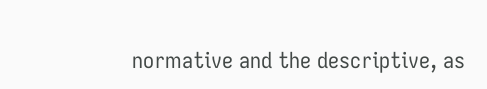normative and the descriptive, as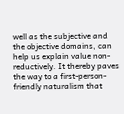well as the subjective and the objective domains, can help us explain value non-reductively. It thereby paves the way to a first-person-friendly naturalism that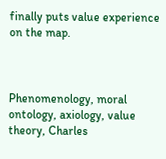finally puts value experience on the map.



Phenomenology, moral ontology, axiology, value theory, Charles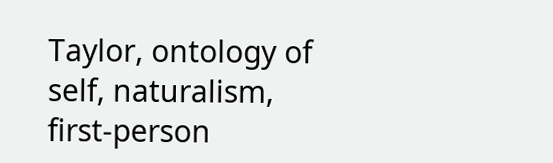Taylor, ontology of self, naturalism, first-person